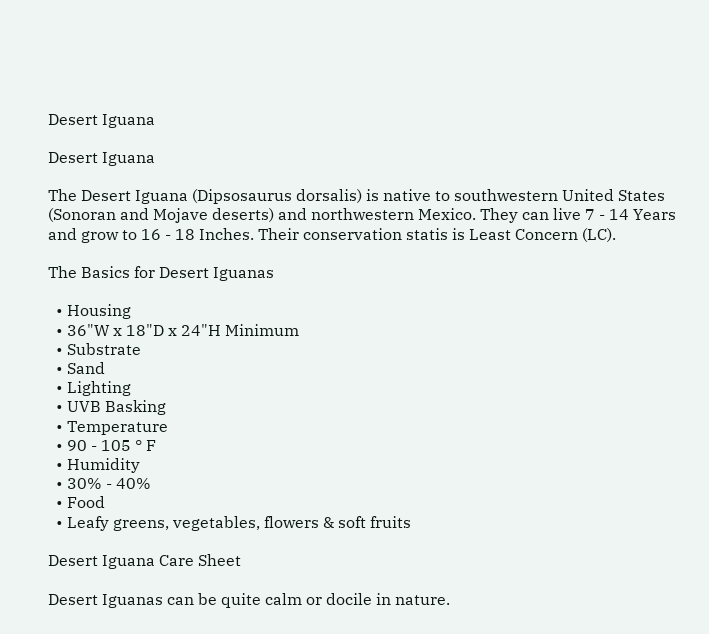Desert Iguana

Desert Iguana

The Desert Iguana (Dipsosaurus dorsalis) is native to southwestern United States (Sonoran and Mojave deserts) and northwestern Mexico. They can live 7 - 14 Years and grow to 16 - 18 Inches. Their conservation statis is Least Concern (LC).

The Basics for Desert Iguanas

  • Housing
  • 36"W x 18"D x 24"H Minimum
  • Substrate
  • Sand
  • Lighting
  • UVB Basking
  • Temperature
  • 90 - 105 ° F
  • Humidity
  • 30% - 40%
  • Food
  • Leafy greens, vegetables, flowers & soft fruits

Desert Iguana Care Sheet

Desert Iguanas can be quite calm or docile in nature.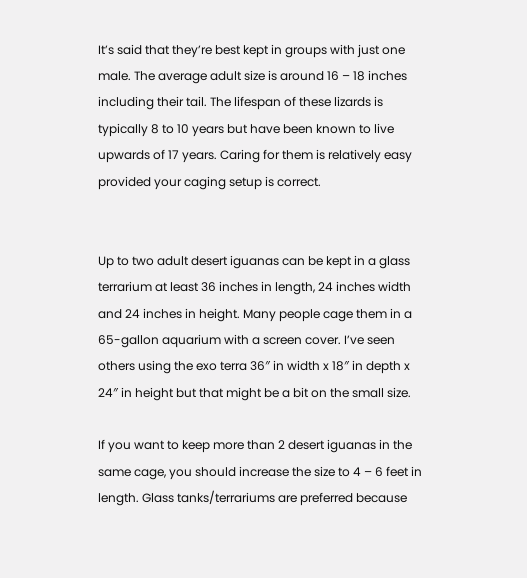It’s said that they’re best kept in groups with just one male. The average adult size is around 16 – 18 inches including their tail. The lifespan of these lizards is typically 8 to 10 years but have been known to live upwards of 17 years. Caring for them is relatively easy provided your caging setup is correct.


Up to two adult desert iguanas can be kept in a glass terrarium at least 36 inches in length, 24 inches width and 24 inches in height. Many people cage them in a 65-gallon aquarium with a screen cover. I’ve seen others using the exo terra 36″ in width x 18″ in depth x 24″ in height but that might be a bit on the small size.

If you want to keep more than 2 desert iguanas in the same cage, you should increase the size to 4 – 6 feet in length. Glass tanks/terrariums are preferred because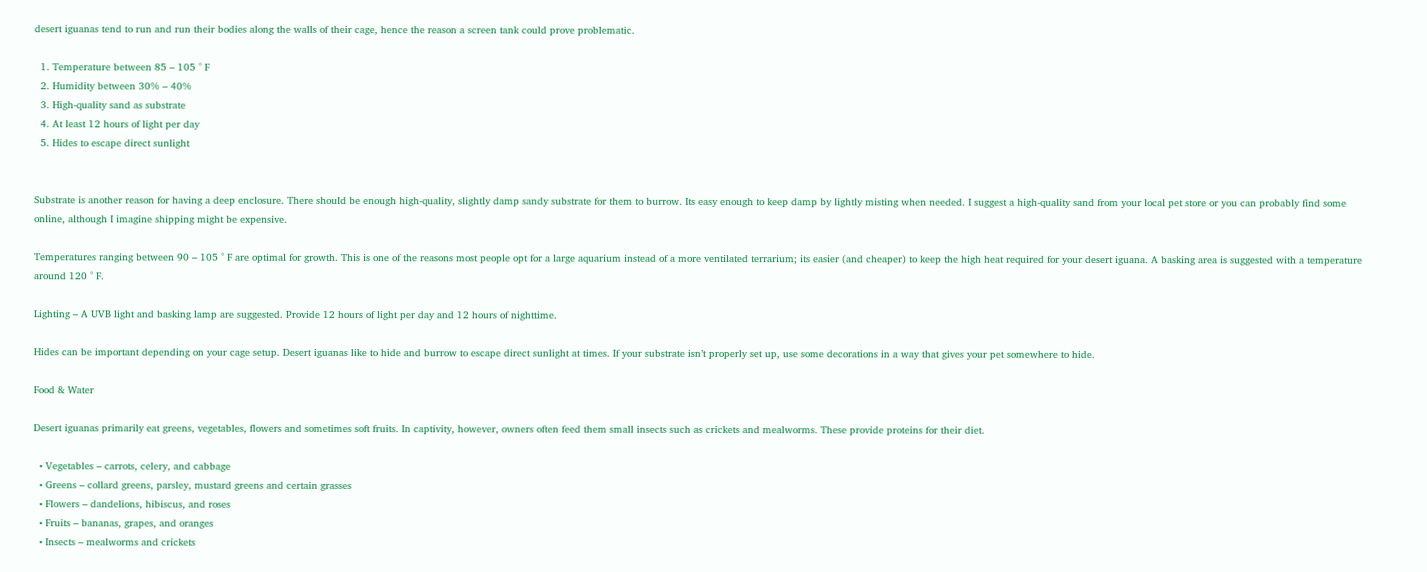desert iguanas tend to run and run their bodies along the walls of their cage, hence the reason a screen tank could prove problematic.

  1. Temperature between 85 – 105 ° F
  2. Humidity between 30% – 40%
  3. High-quality sand as substrate
  4. At least 12 hours of light per day
  5. Hides to escape direct sunlight


Substrate is another reason for having a deep enclosure. There should be enough high-quality, slightly damp sandy substrate for them to burrow. Its easy enough to keep damp by lightly misting when needed. I suggest a high-quality sand from your local pet store or you can probably find some online, although I imagine shipping might be expensive.

Temperatures ranging between 90 – 105 ° F are optimal for growth. This is one of the reasons most people opt for a large aquarium instead of a more ventilated terrarium; its easier (and cheaper) to keep the high heat required for your desert iguana. A basking area is suggested with a temperature around 120 ° F.

Lighting – A UVB light and basking lamp are suggested. Provide 12 hours of light per day and 12 hours of nighttime.

Hides can be important depending on your cage setup. Desert iguanas like to hide and burrow to escape direct sunlight at times. If your substrate isn’t properly set up, use some decorations in a way that gives your pet somewhere to hide.

Food & Water

Desert iguanas primarily eat greens, vegetables, flowers and sometimes soft fruits. In captivity, however, owners often feed them small insects such as crickets and mealworms. These provide proteins for their diet.

  • Vegetables – carrots, celery, and cabbage
  • Greens – collard greens, parsley, mustard greens and certain grasses
  • Flowers – dandelions, hibiscus, and roses
  • Fruits – bananas, grapes, and oranges
  • Insects – mealworms and crickets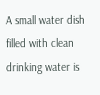A small water dish filled with clean drinking water is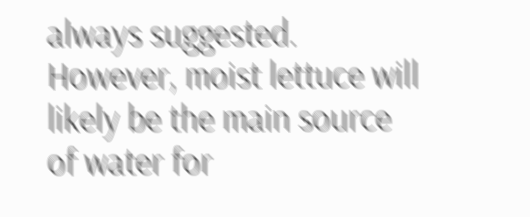always suggested. However, moist lettuce will likely be the main source of water for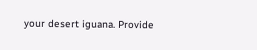your desert iguana. Provide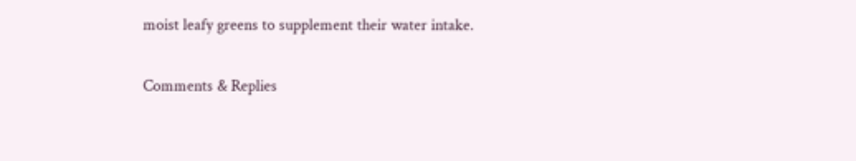moist leafy greens to supplement their water intake.

Comments & Replies